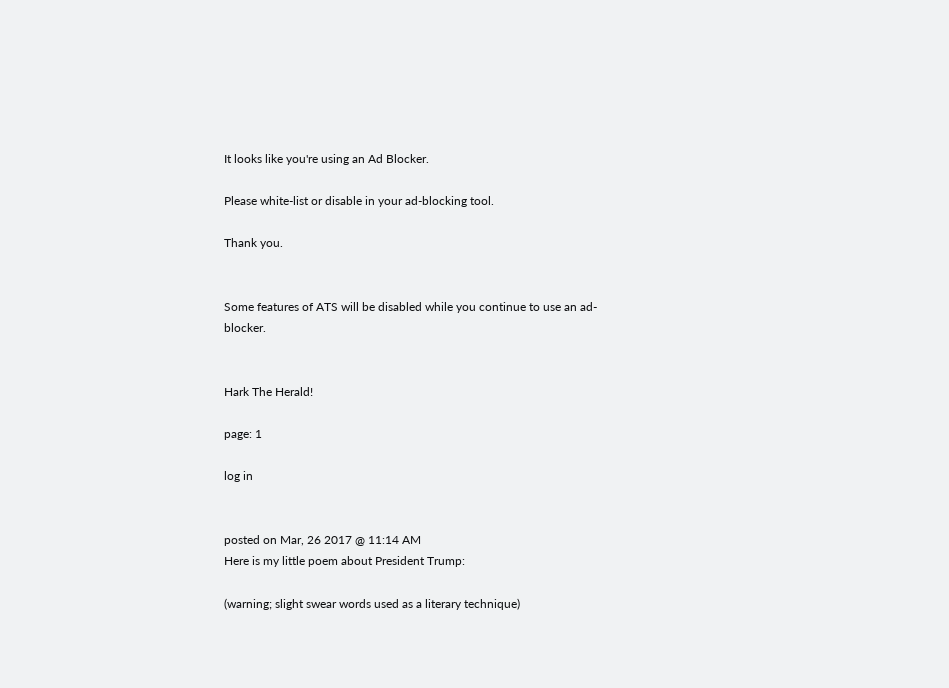It looks like you're using an Ad Blocker.

Please white-list or disable in your ad-blocking tool.

Thank you.


Some features of ATS will be disabled while you continue to use an ad-blocker.


Hark The Herald!

page: 1

log in


posted on Mar, 26 2017 @ 11:14 AM
Here is my little poem about President Trump:

(warning; slight swear words used as a literary technique)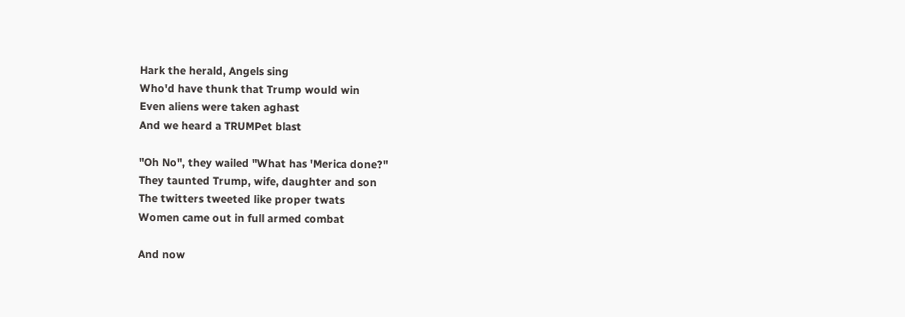Hark the herald, Angels sing
Who'd have thunk that Trump would win
Even aliens were taken aghast
And we heard a TRUMPet blast

"Oh No", they wailed "What has 'Merica done?"
They taunted Trump, wife, daughter and son
The twitters tweeted like proper twats
Women came out in full armed combat

And now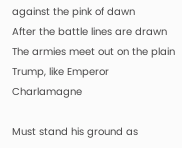against the pink of dawn
After the battle lines are drawn
The armies meet out on the plain
Trump, like Emperor Charlamagne

Must stand his ground as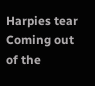Harpies tear
Coming out of the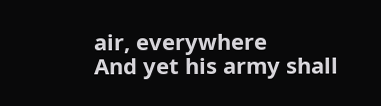air, everywhere
And yet his army shall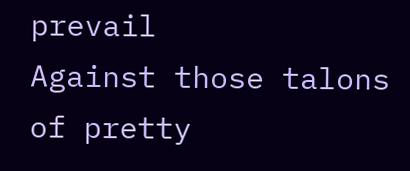prevail
Against those talons of pretty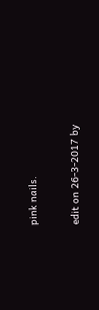pink nails.

edit on 26-3-2017 by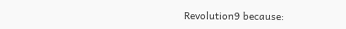Revolution9 because: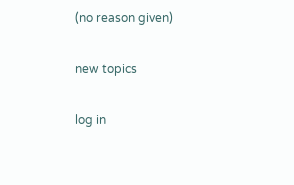(no reason given)

new topics

log in